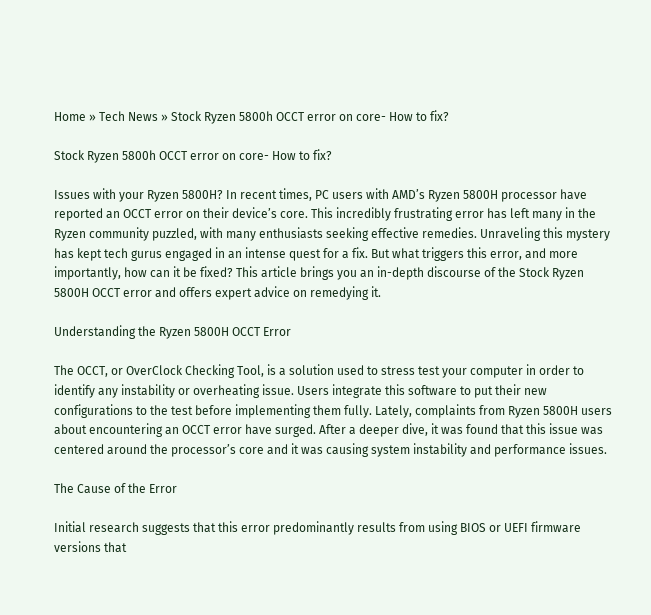Home » Tech News » Stock Ryzen 5800h OCCT error on core- How to fix?

Stock Ryzen 5800h OCCT error on core- How to fix?

Issues with your Ryzen 5800H? In recent times, PC users with AMD’s Ryzen 5800H processor have reported an OCCT error on their device’s core. This incredibly frustrating error has left many in the Ryzen community puzzled, with many enthusiasts seeking effective remedies. Unraveling this mystery has kept tech gurus engaged in an intense quest for a fix. But what triggers this error, and more importantly, how can it be fixed? This article brings you an in-depth discourse of the Stock Ryzen 5800H OCCT error and offers expert advice on remedying it.

Understanding the Ryzen 5800H OCCT Error

The OCCT, or OverClock Checking Tool, is a solution used to stress test your computer in order to identify any instability or overheating issue. Users integrate this software to put their new configurations to the test before implementing them fully. Lately, complaints from Ryzen 5800H users about encountering an OCCT error have surged. After a deeper dive, it was found that this issue was centered around the processor’s core and it was causing system instability and performance issues.

The Cause of the Error

Initial research suggests that this error predominantly results from using BIOS or UEFI firmware versions that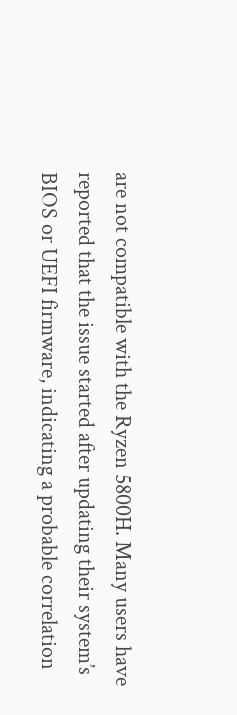are not compatible with the Ryzen 5800H. Many users have reported that the issue started after updating their system’s BIOS or UEFI firmware, indicating a probable correlation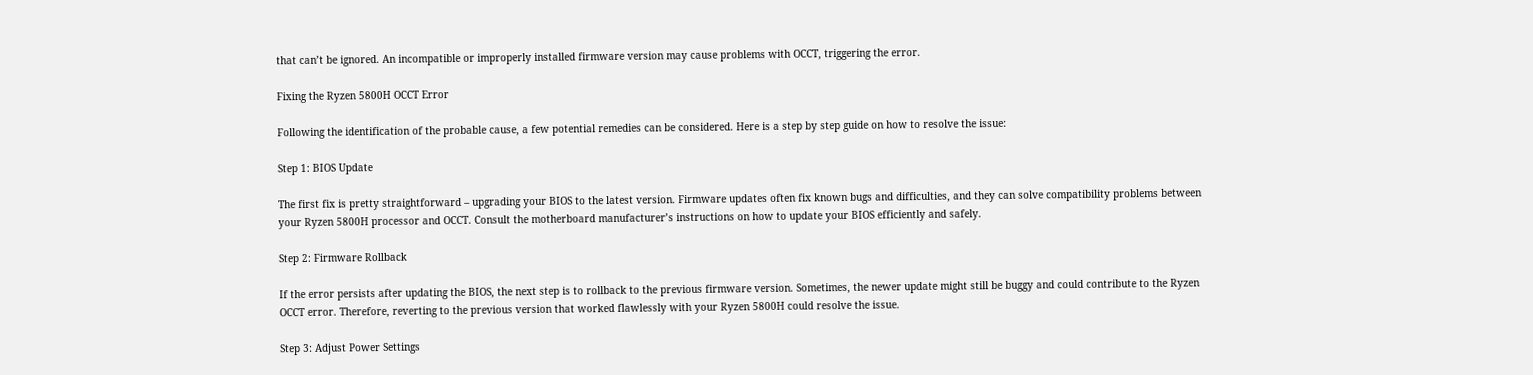that can’t be ignored. An incompatible or improperly installed firmware version may cause problems with OCCT, triggering the error.

Fixing the Ryzen 5800H OCCT Error

Following the identification of the probable cause, a few potential remedies can be considered. Here is a step by step guide on how to resolve the issue:

Step 1: BIOS Update

The first fix is pretty straightforward – upgrading your BIOS to the latest version. Firmware updates often fix known bugs and difficulties, and they can solve compatibility problems between your Ryzen 5800H processor and OCCT. Consult the motherboard manufacturer’s instructions on how to update your BIOS efficiently and safely.

Step 2: Firmware Rollback

If the error persists after updating the BIOS, the next step is to rollback to the previous firmware version. Sometimes, the newer update might still be buggy and could contribute to the Ryzen OCCT error. Therefore, reverting to the previous version that worked flawlessly with your Ryzen 5800H could resolve the issue.

Step 3: Adjust Power Settings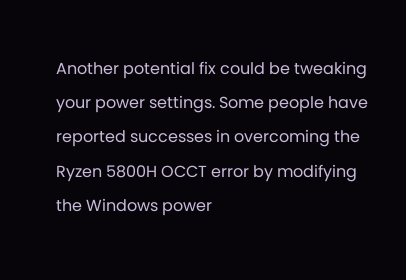Another potential fix could be tweaking your power settings. Some people have reported successes in overcoming the Ryzen 5800H OCCT error by modifying the Windows power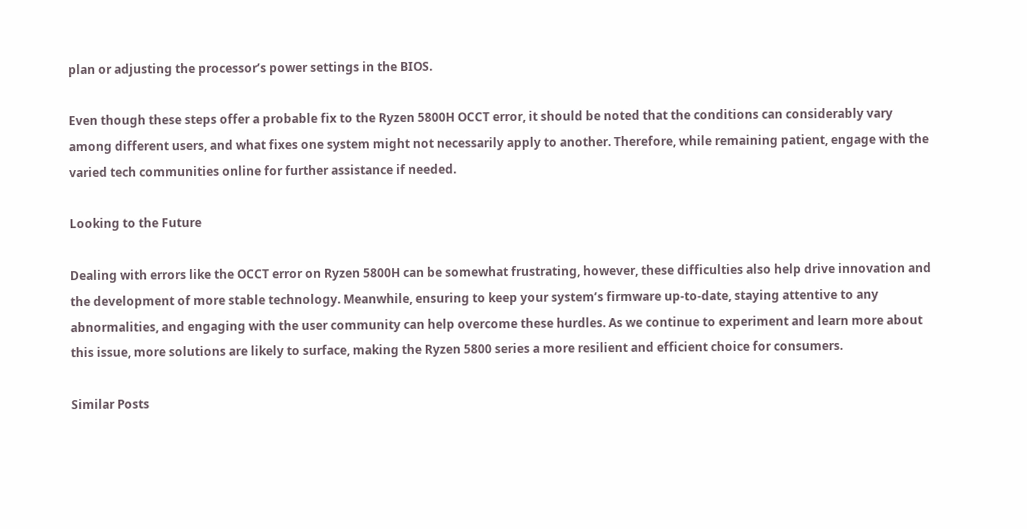plan or adjusting the processor’s power settings in the BIOS.

Even though these steps offer a probable fix to the Ryzen 5800H OCCT error, it should be noted that the conditions can considerably vary among different users, and what fixes one system might not necessarily apply to another. Therefore, while remaining patient, engage with the varied tech communities online for further assistance if needed.

Looking to the Future

Dealing with errors like the OCCT error on Ryzen 5800H can be somewhat frustrating, however, these difficulties also help drive innovation and the development of more stable technology. Meanwhile, ensuring to keep your system’s firmware up-to-date, staying attentive to any abnormalities, and engaging with the user community can help overcome these hurdles. As we continue to experiment and learn more about this issue, more solutions are likely to surface, making the Ryzen 5800 series a more resilient and efficient choice for consumers.

Similar Posts